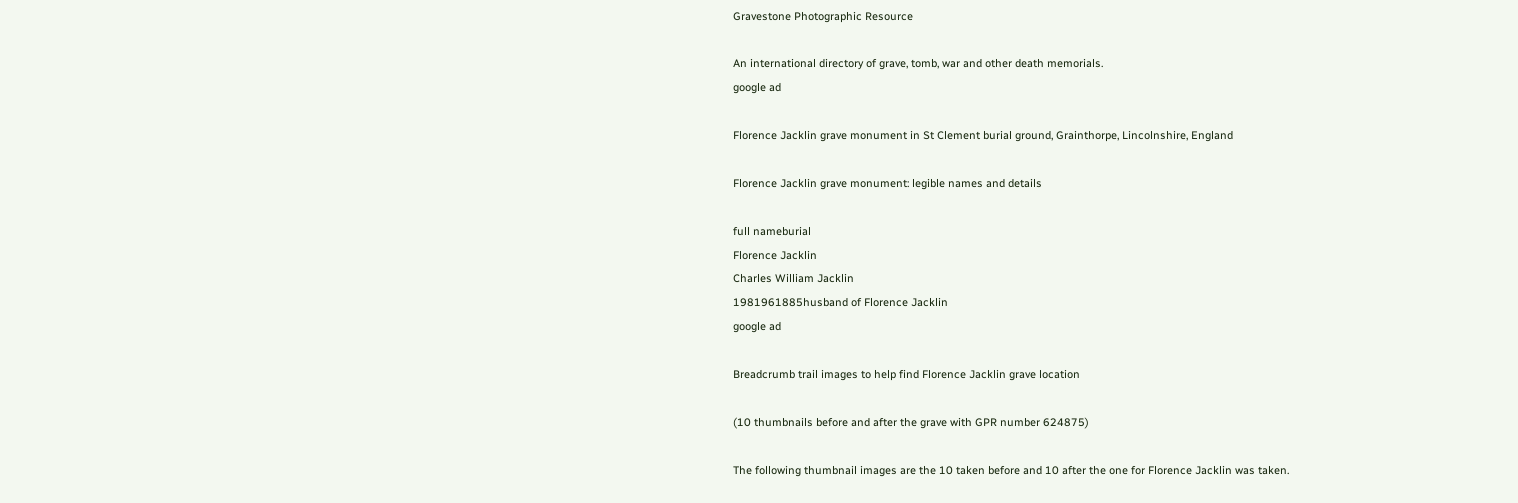Gravestone Photographic Resource

An international directory of grave, tomb, war and other death memorials.
google ad

Florence Jacklin grave monument in St Clement burial ground, Grainthorpe, Lincolnshire, England

Florence Jacklin grave monument: legible names and details

full nameburial
Florence Jacklin
Charles William Jacklin
1981961885husband of Florence Jacklin
google ad

Breadcrumb trail images to help find Florence Jacklin grave location

(10 thumbnails before and after the grave with GPR number 624875)

The following thumbnail images are the 10 taken before and 10 after the one for Florence Jacklin was taken.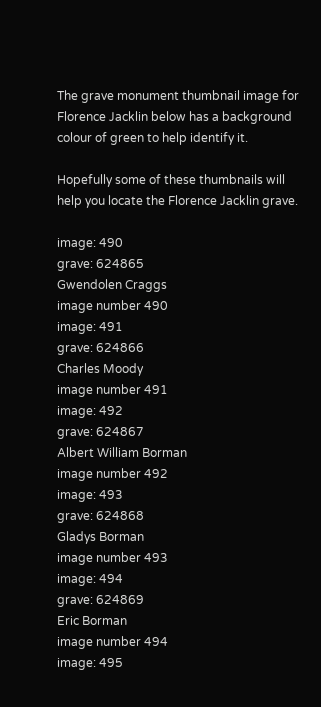The grave monument thumbnail image for Florence Jacklin below has a background colour of green to help identify it.

Hopefully some of these thumbnails will help you locate the Florence Jacklin grave.

image: 490
grave: 624865
Gwendolen Craggs
image number 490
image: 491
grave: 624866
Charles Moody
image number 491
image: 492
grave: 624867
Albert William Borman
image number 492
image: 493
grave: 624868
Gladys Borman
image number 493
image: 494
grave: 624869
Eric Borman
image number 494
image: 495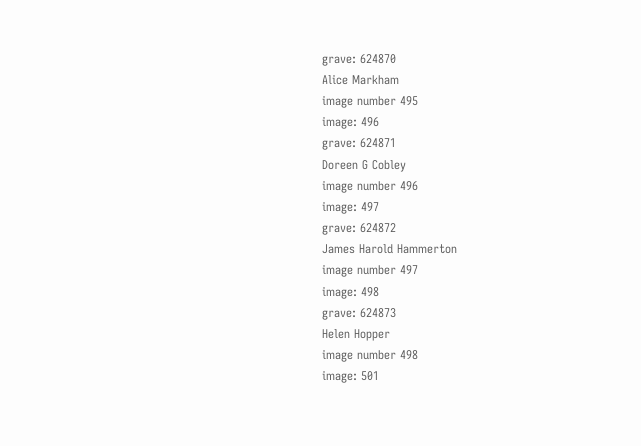grave: 624870
Alice Markham
image number 495
image: 496
grave: 624871
Doreen G Cobley
image number 496
image: 497
grave: 624872
James Harold Hammerton
image number 497
image: 498
grave: 624873
Helen Hopper
image number 498
image: 501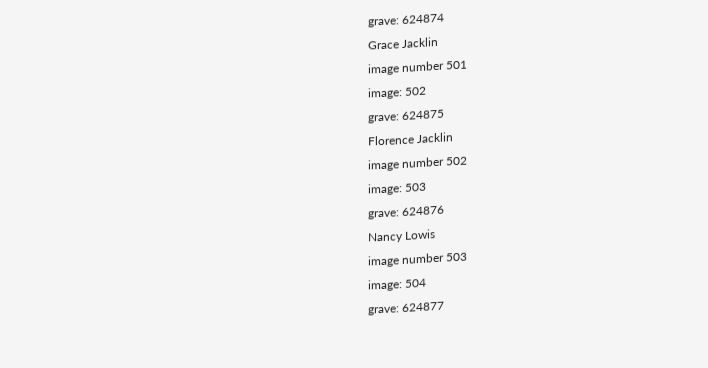grave: 624874
Grace Jacklin
image number 501
image: 502
grave: 624875
Florence Jacklin
image number 502
image: 503
grave: 624876
Nancy Lowis
image number 503
image: 504
grave: 624877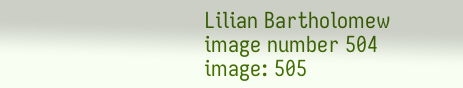Lilian Bartholomew
image number 504
image: 505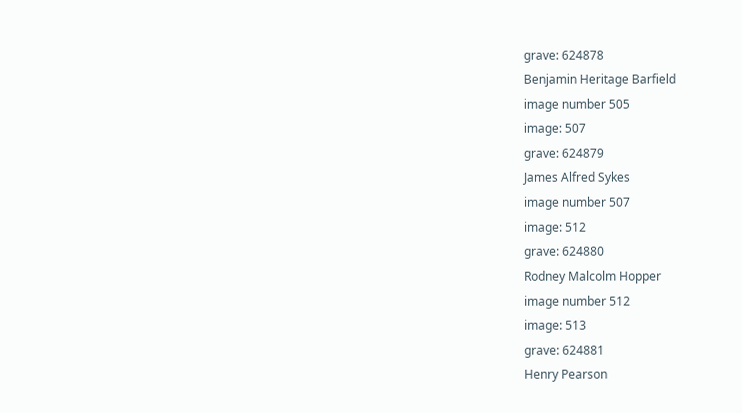grave: 624878
Benjamin Heritage Barfield
image number 505
image: 507
grave: 624879
James Alfred Sykes
image number 507
image: 512
grave: 624880
Rodney Malcolm Hopper
image number 512
image: 513
grave: 624881
Henry Pearson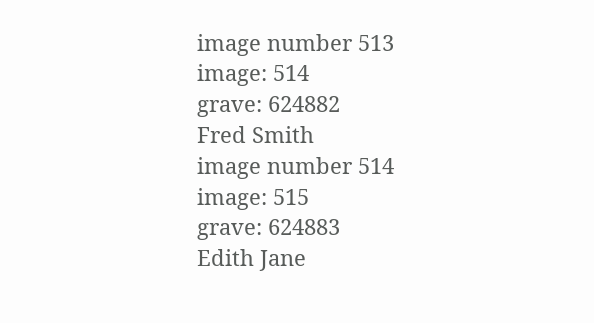image number 513
image: 514
grave: 624882
Fred Smith
image number 514
image: 515
grave: 624883
Edith Jane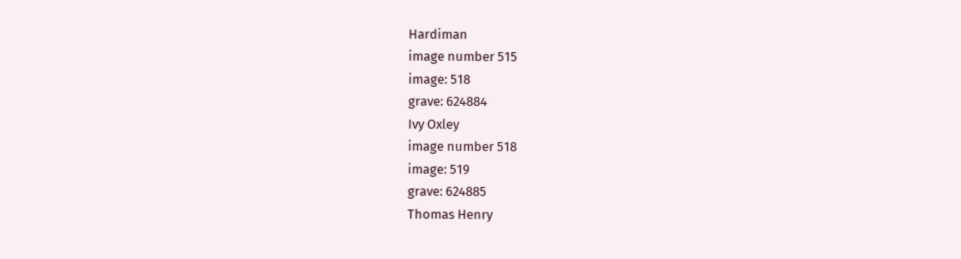Hardiman
image number 515
image: 518
grave: 624884
Ivy Oxley
image number 518
image: 519
grave: 624885
Thomas Henry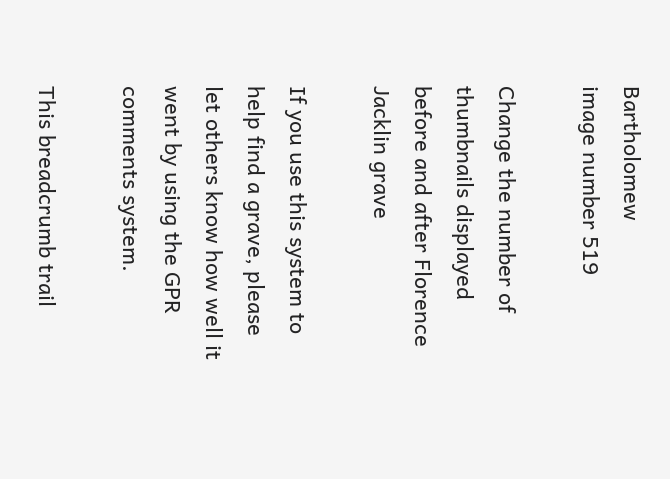Bartholomew
image number 519

Change the number of thumbnails displayed before and after Florence Jacklin grave

If you use this system to help find a grave, please let others know how well it went by using the GPR comments system.

This breadcrumb trail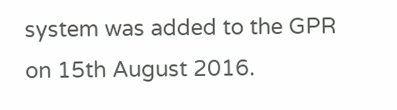system was added to the GPR on 15th August 2016.